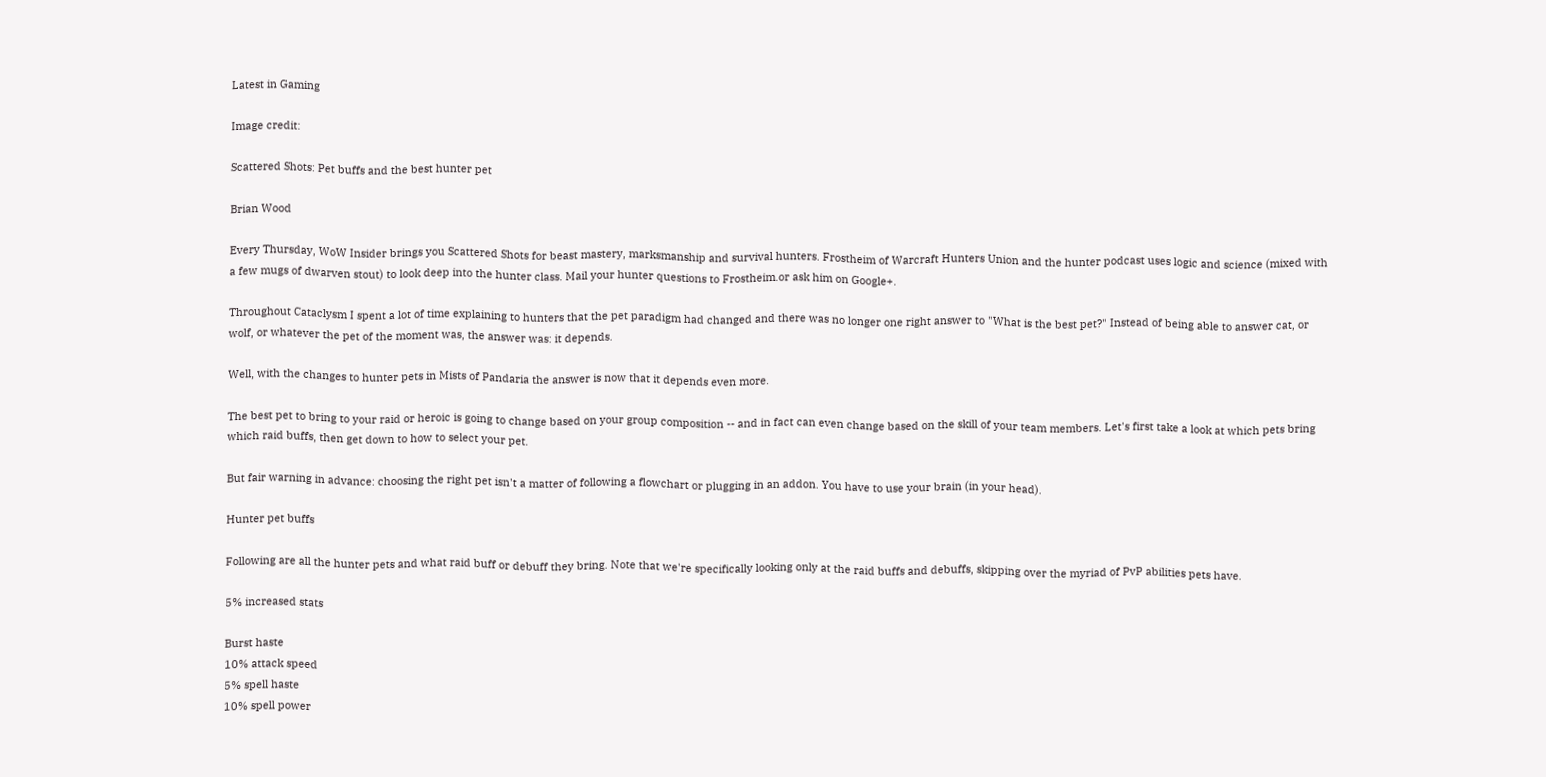Latest in Gaming

Image credit:

Scattered Shots: Pet buffs and the best hunter pet

Brian Wood

Every Thursday, WoW Insider brings you Scattered Shots for beast mastery, marksmanship and survival hunters. Frostheim of Warcraft Hunters Union and the hunter podcast uses logic and science (mixed with a few mugs of dwarven stout) to look deep into the hunter class. Mail your hunter questions to Frostheim.or ask him on Google+.

Throughout Cataclysm I spent a lot of time explaining to hunters that the pet paradigm had changed and there was no longer one right answer to "What is the best pet?" Instead of being able to answer cat, or wolf, or whatever the pet of the moment was, the answer was: it depends.

Well, with the changes to hunter pets in Mists of Pandaria the answer is now that it depends even more.

The best pet to bring to your raid or heroic is going to change based on your group composition -- and in fact can even change based on the skill of your team members. Let's first take a look at which pets bring which raid buffs, then get down to how to select your pet.

But fair warning in advance: choosing the right pet isn't a matter of following a flowchart or plugging in an addon. You have to use your brain (in your head).

Hunter pet buffs

Following are all the hunter pets and what raid buff or debuff they bring. Note that we're specifically looking only at the raid buffs and debuffs, skipping over the myriad of PvP abilities pets have.

5% increased stats

Burst haste
10% attack speed
5% spell haste
10% spell power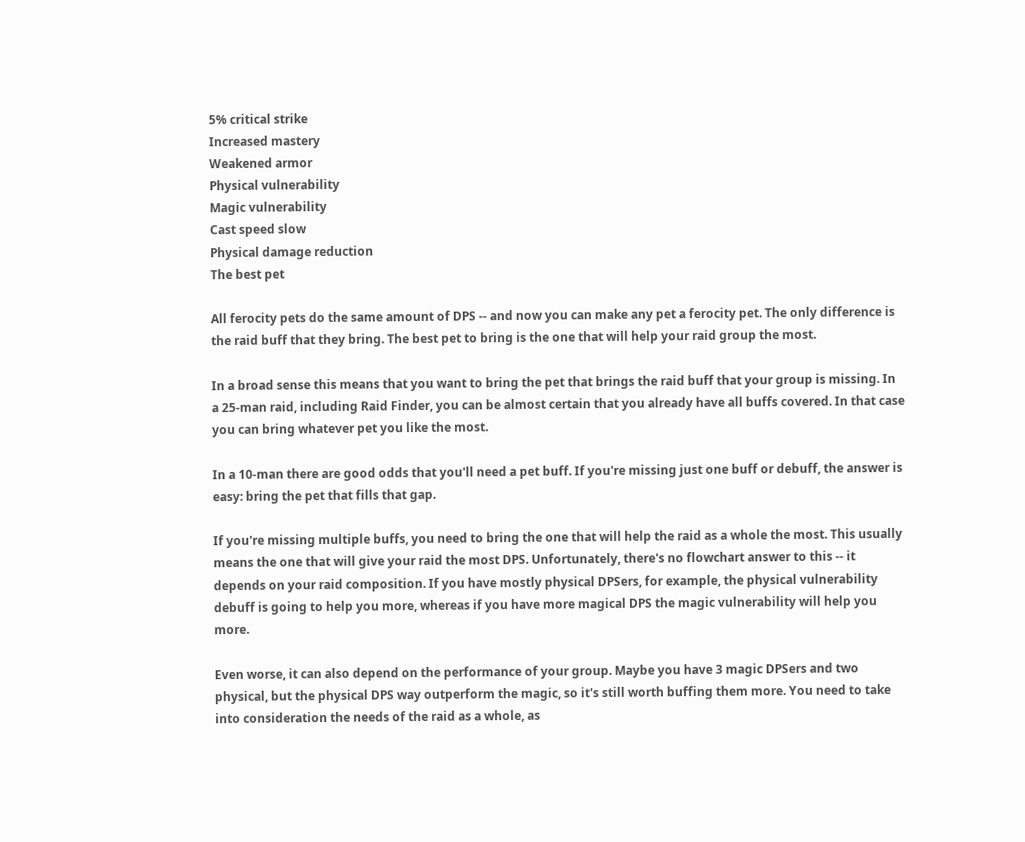5% critical strike
Increased mastery
Weakened armor
Physical vulnerability
Magic vulnerability
Cast speed slow
Physical damage reduction
The best pet

All ferocity pets do the same amount of DPS -- and now you can make any pet a ferocity pet. The only difference is the raid buff that they bring. The best pet to bring is the one that will help your raid group the most.

In a broad sense this means that you want to bring the pet that brings the raid buff that your group is missing. In a 25-man raid, including Raid Finder, you can be almost certain that you already have all buffs covered. In that case you can bring whatever pet you like the most.

In a 10-man there are good odds that you'll need a pet buff. If you're missing just one buff or debuff, the answer is easy: bring the pet that fills that gap.

If you're missing multiple buffs, you need to bring the one that will help the raid as a whole the most. This usually means the one that will give your raid the most DPS. Unfortunately, there's no flowchart answer to this -- it depends on your raid composition. If you have mostly physical DPSers, for example, the physical vulnerability debuff is going to help you more, whereas if you have more magical DPS the magic vulnerability will help you more.

Even worse, it can also depend on the performance of your group. Maybe you have 3 magic DPSers and two physical, but the physical DPS way outperform the magic, so it's still worth buffing them more. You need to take into consideration the needs of the raid as a whole, as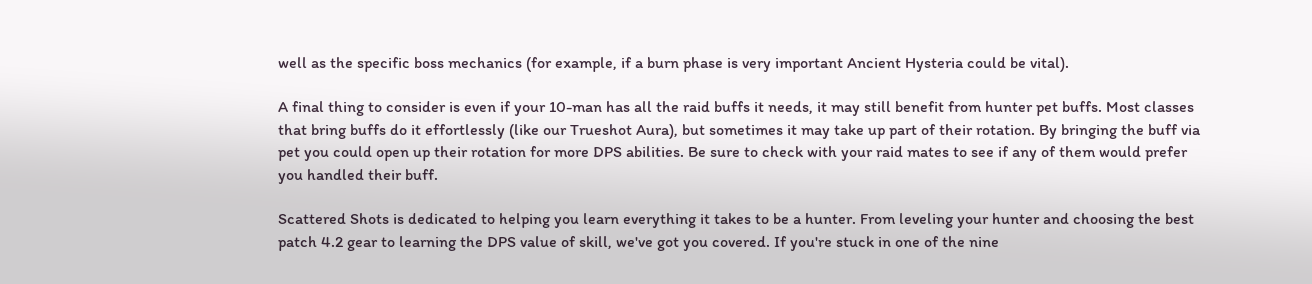well as the specific boss mechanics (for example, if a burn phase is very important Ancient Hysteria could be vital).

A final thing to consider is even if your 10-man has all the raid buffs it needs, it may still benefit from hunter pet buffs. Most classes that bring buffs do it effortlessly (like our Trueshot Aura), but sometimes it may take up part of their rotation. By bringing the buff via pet you could open up their rotation for more DPS abilities. Be sure to check with your raid mates to see if any of them would prefer you handled their buff.

Scattered Shots is dedicated to helping you learn everything it takes to be a hunter. From leveling your hunter and choosing the best patch 4.2 gear to learning the DPS value of skill, we've got you covered. If you're stuck in one of the nine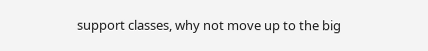support classes, why not move up to the big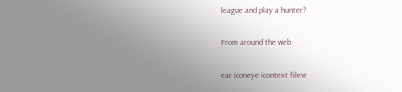league and play a hunter?

From around the web

ear iconeye icontext filevr